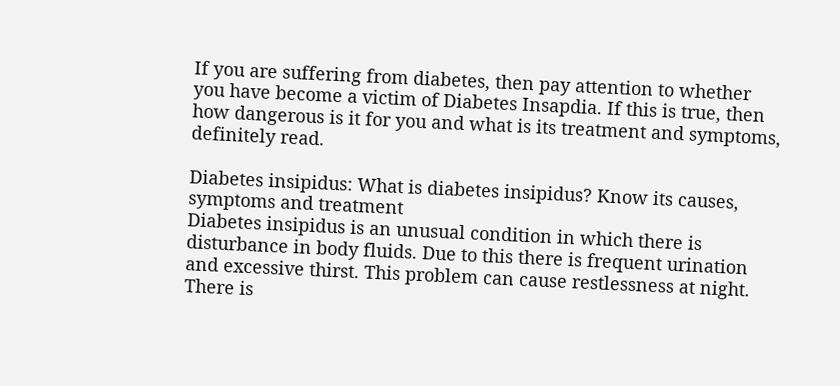If you are suffering from diabetes, then pay attention to whether you have become a victim of Diabetes Insapdia. If this is true, then how dangerous is it for you and what is its treatment and symptoms, definitely read.

Diabetes insipidus: What is diabetes insipidus? Know its causes, symptoms and treatment
Diabetes insipidus is an unusual condition in which there is disturbance in body fluids. Due to this there is frequent urination and excessive thirst. This problem can cause restlessness at night. There is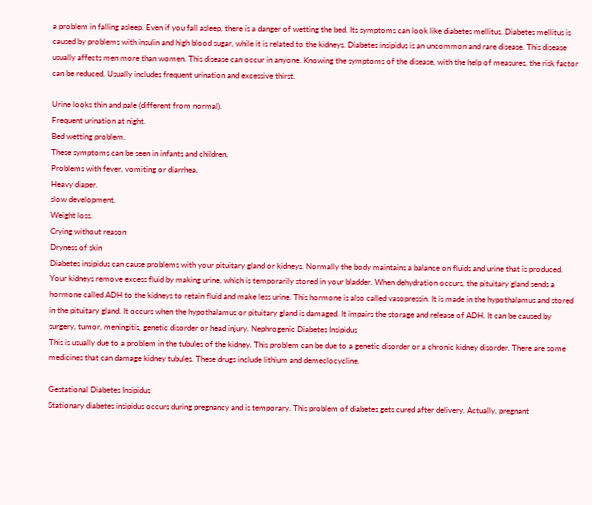a problem in falling asleep. Even if you fall asleep, there is a danger of wetting the bed. Its symptoms can look like diabetes mellitus. Diabetes mellitus is caused by problems with insulin and high blood sugar, while it is related to the kidneys. Diabetes insipidus is an uncommon and rare disease. This disease usually affects men more than women. This disease can occur in anyone. Knowing the symptoms of the disease, with the help of measures, the risk factor can be reduced. Usually includes frequent urination and excessive thirst.

Urine looks thin and pale (different from normal).
Frequent urination at night.
Bed wetting problem.
These symptoms can be seen in infants and children.
Problems with fever, vomiting or diarrhea.
Heavy diaper.
slow development.
Weight loss.
Crying without reason
Dryness of skin
Diabetes insipidus can cause problems with your pituitary gland or kidneys. Normally the body maintains a balance on fluids and urine that is produced. Your kidneys remove excess fluid by making urine, which is temporarily stored in your bladder. When dehydration occurs, the pituitary gland sends a hormone called ADH to the kidneys to retain fluid and make less urine. This hormone is also called vasopressin. It is made in the hypothalamus and stored in the pituitary gland. It occurs when the hypothalamus or pituitary gland is damaged. It impairs the storage and release of ADH. It can be caused by surgery, tumor, meningitis, genetic disorder or head injury. Nephrogenic Diabetes Insipidus
This is usually due to a problem in the tubules of the kidney. This problem can be due to a genetic disorder or a chronic kidney disorder. There are some medicines that can damage kidney tubules. These drugs include lithium and demeclocycline.

Gestational Diabetes Insipidus
Stationary diabetes insipidus occurs during pregnancy and is temporary. This problem of diabetes gets cured after delivery. Actually, pregnant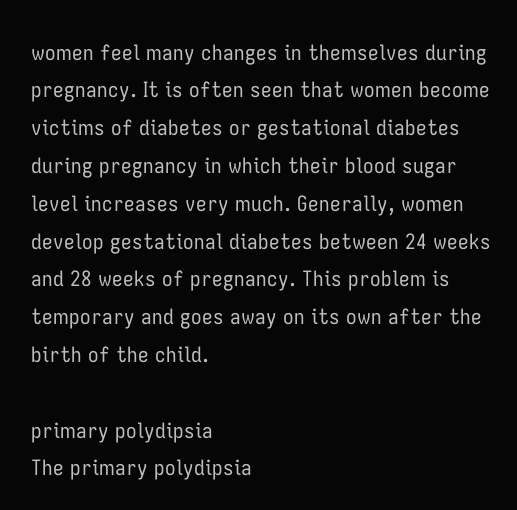women feel many changes in themselves during pregnancy. It is often seen that women become victims of diabetes or gestational diabetes during pregnancy in which their blood sugar level increases very much. Generally, women develop gestational diabetes between 24 weeks and 28 weeks of pregnancy. This problem is temporary and goes away on its own after the birth of the child.

primary polydipsia
The primary polydipsia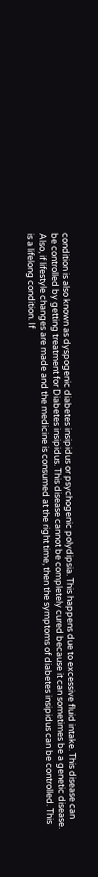condition is also known as dyspogenic diabetes insipidus or psychogenic polydipsia. This happens due to excessive fluid intake. This disease can be controlled by getting treatment for Diabetes insipidus. This disease cannot be completely cured because it can sometimes be a genetic disease. Also, if lifestyle changes are made and the medicine is consumed at the right time, then the symptoms of diabetes insipidus can be controlled. This is a lifelong condition. If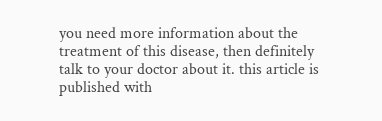you need more information about the treatment of this disease, then definitely talk to your doctor about it. this article is published with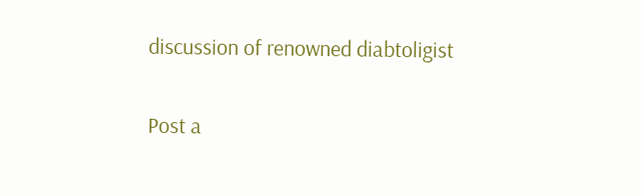discussion of renowned diabtoligist

Post a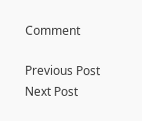Comment

Previous Post Next Post